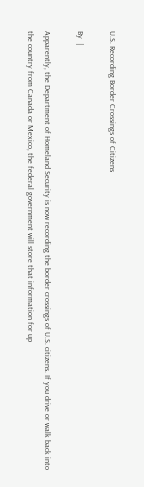U.S. Recording Border Crossings of Citizens

By  |

Apparently, the Department of Homeland Security is now recording the border crossings of U.S. citizens. If you drive or walk back into the country from Canada or Mexico, the federal government will store that information for up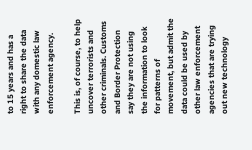to 15 years and has a right to share the data with any domestic law enforcement agency.

This is, of course, to help uncover terrorists and other criminals. Customs and Border Protection say they are not using the information to look for patterns of movement, but admit the data could be used by other law enforcement agencies that are trying out new technology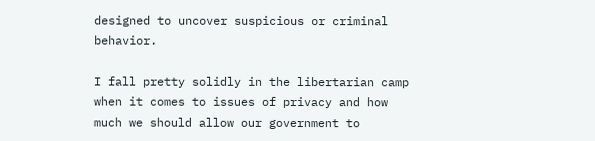designed to uncover suspicious or criminal behavior.

I fall pretty solidly in the libertarian camp when it comes to issues of privacy and how much we should allow our government to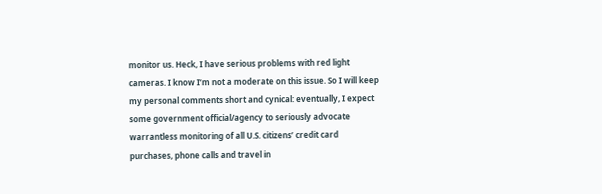monitor us. Heck, I have serious problems with red light cameras. I know I’m not a moderate on this issue. So I will keep my personal comments short and cynical: eventually, I expect some government official/agency to seriously advocate warrantless monitoring of all U.S. citizens’ credit card purchases, phone calls and travel in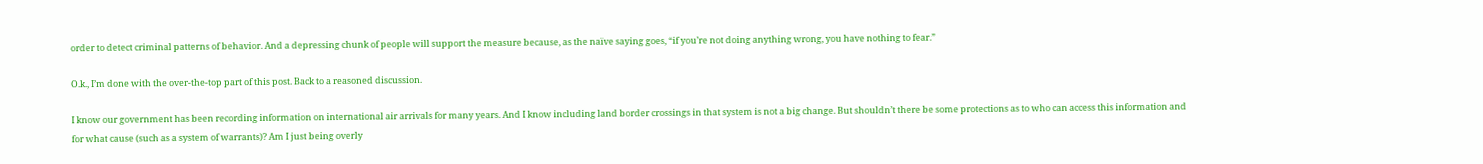order to detect criminal patterns of behavior. And a depressing chunk of people will support the measure because, as the naïve saying goes, “if you’re not doing anything wrong, you have nothing to fear.”

O.k., I’m done with the over-the-top part of this post. Back to a reasoned discussion.

I know our government has been recording information on international air arrivals for many years. And I know including land border crossings in that system is not a big change. But shouldn’t there be some protections as to who can access this information and for what cause (such as a system of warrants)? Am I just being overly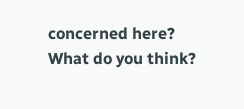concerned here? What do you think?